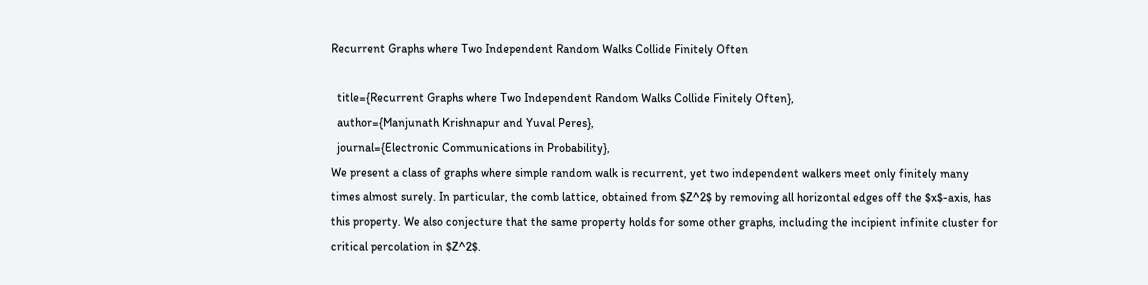Recurrent Graphs where Two Independent Random Walks Collide Finitely Often

  title={Recurrent Graphs where Two Independent Random Walks Collide Finitely Often},
  author={Manjunath Krishnapur and Yuval Peres},
  journal={Electronic Communications in Probability},
We present a class of graphs where simple random walk is recurrent, yet two independent walkers meet only finitely many times almost surely. In particular, the comb lattice, obtained from $Z^2$ by removing all horizontal edges off the $x$-axis, has this property. We also conjecture that the same property holds for some other graphs, including the incipient infinite cluster for critical percolation in $Z^2$.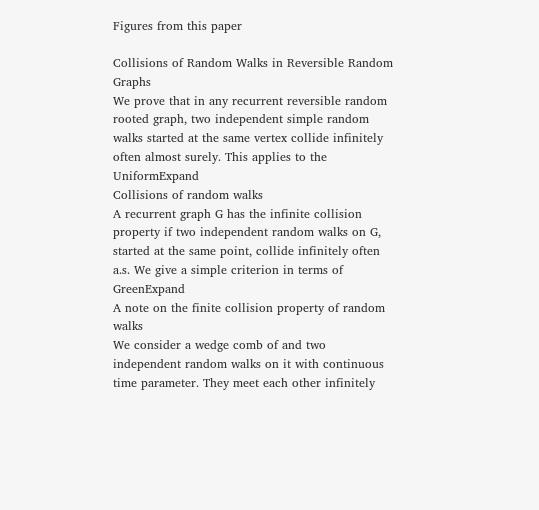Figures from this paper

Collisions of Random Walks in Reversible Random Graphs
We prove that in any recurrent reversible random rooted graph, two independent simple random walks started at the same vertex collide infinitely often almost surely. This applies to the UniformExpand
Collisions of random walks
A recurrent graph G has the infinite collision property if two independent random walks on G, started at the same point, collide infinitely often a.s. We give a simple criterion in terms of GreenExpand
A note on the finite collision property of random walks
We consider a wedge comb of and two independent random walks on it with continuous time parameter. They meet each other infinitely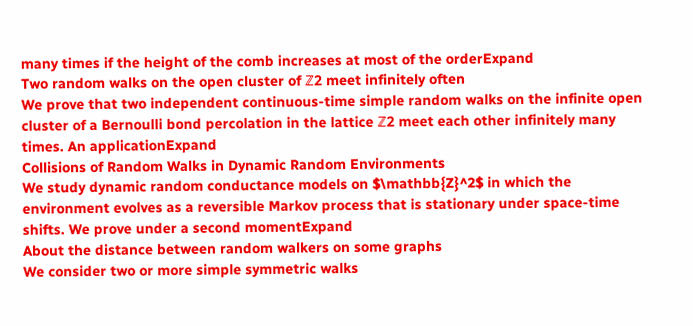many times if the height of the comb increases at most of the orderExpand
Two random walks on the open cluster of ℤ2 meet infinitely often
We prove that two independent continuous-time simple random walks on the infinite open cluster of a Bernoulli bond percolation in the lattice ℤ2 meet each other infinitely many times. An applicationExpand
Collisions of Random Walks in Dynamic Random Environments
We study dynamic random conductance models on $\mathbb{Z}^2$ in which the environment evolves as a reversible Markov process that is stationary under space-time shifts. We prove under a second momentExpand
About the distance between random walkers on some graphs
We consider two or more simple symmetric walks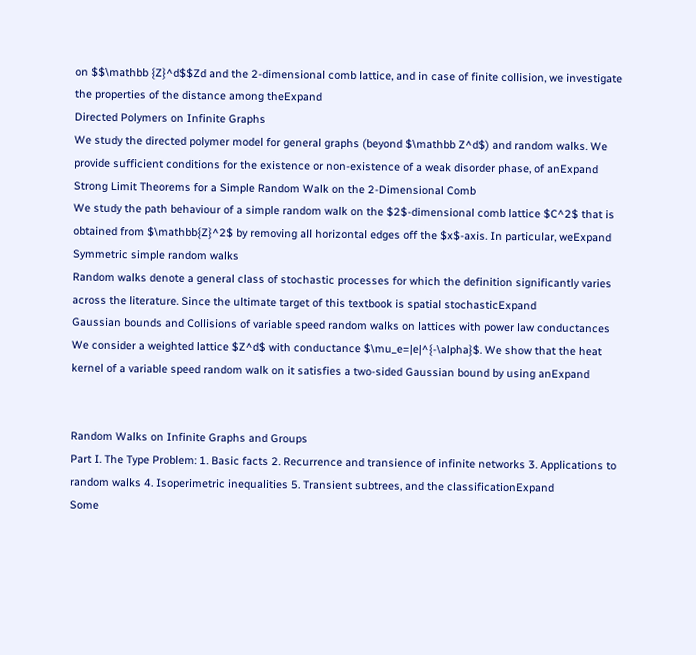on $$\mathbb {Z}^d$$Zd and the 2-dimensional comb lattice, and in case of finite collision, we investigate the properties of the distance among theExpand
Directed Polymers on Infinite Graphs
We study the directed polymer model for general graphs (beyond $\mathbb Z^d$) and random walks. We provide sufficient conditions for the existence or non-existence of a weak disorder phase, of anExpand
Strong Limit Theorems for a Simple Random Walk on the 2-Dimensional Comb
We study the path behaviour of a simple random walk on the $2$-dimensional comb lattice $C^2$ that is obtained from $\mathbb{Z}^2$ by removing all horizontal edges off the $x$-axis. In particular, weExpand
Symmetric simple random walks
Random walks denote a general class of stochastic processes for which the definition significantly varies across the literature. Since the ultimate target of this textbook is spatial stochasticExpand
Gaussian bounds and Collisions of variable speed random walks on lattices with power law conductances
We consider a weighted lattice $Z^d$ with conductance $\mu_e=|e|^{-\alpha}$. We show that the heat kernel of a variable speed random walk on it satisfies a two-sided Gaussian bound by using anExpand


Random Walks on Infinite Graphs and Groups
Part I. The Type Problem: 1. Basic facts 2. Recurrence and transience of infinite networks 3. Applications to random walks 4. Isoperimetric inequalities 5. Transient subtrees, and the classificationExpand
Some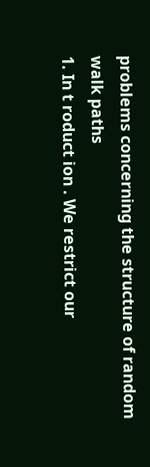problems concerning the structure of random walk paths
1. In t roduct ion . We restrict our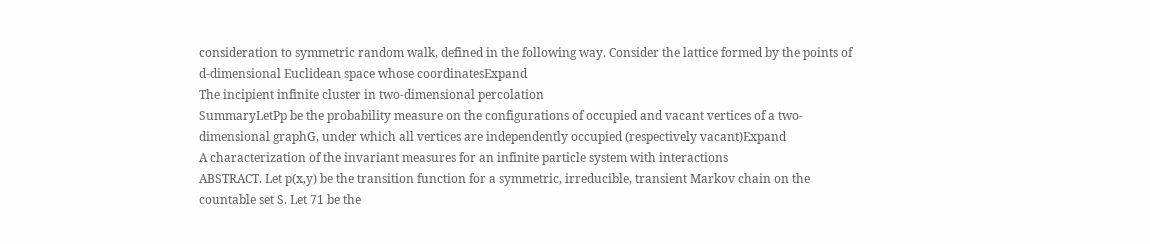consideration to symmetric random walk, defined in the following way. Consider the lattice formed by the points of d-dimensional Euclidean space whose coordinatesExpand
The incipient infinite cluster in two-dimensional percolation
SummaryLetPp be the probability measure on the configurations of occupied and vacant vertices of a two-dimensional graphG, under which all vertices are independently occupied (respectively vacant)Expand
A characterization of the invariant measures for an infinite particle system with interactions
ABSTRACT. Let p(x,y) be the transition function for a symmetric, irreducible, transient Markov chain on the countable set S. Let 71 be the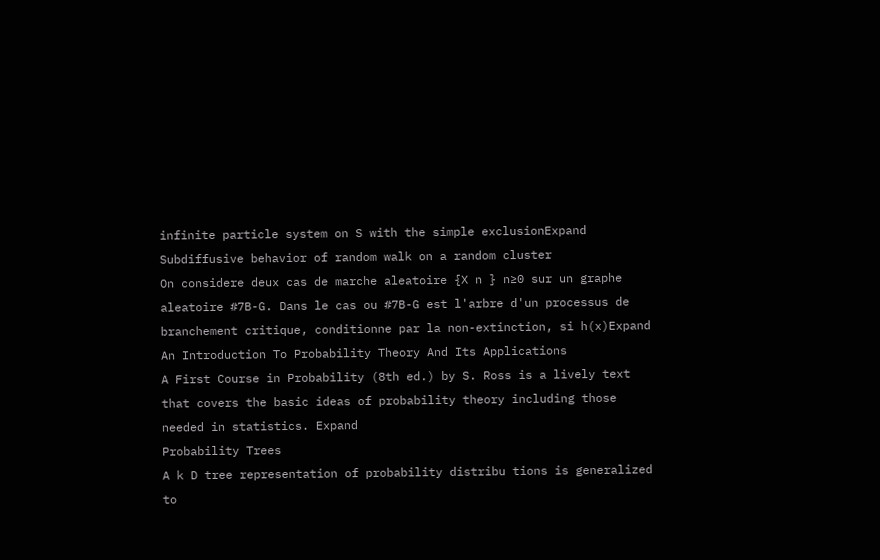infinite particle system on S with the simple exclusionExpand
Subdiffusive behavior of random walk on a random cluster
On considere deux cas de marche aleatoire {X n } n≥0 sur un graphe aleatoire #7B-G. Dans le cas ou #7B-G est l'arbre d'un processus de branchement critique, conditionne par la non-extinction, si h(x)Expand
An Introduction To Probability Theory And Its Applications
A First Course in Probability (8th ed.) by S. Ross is a lively text that covers the basic ideas of probability theory including those needed in statistics. Expand
Probability Trees
A k D tree representation of probability distribu tions is generalized to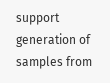support generation of samples from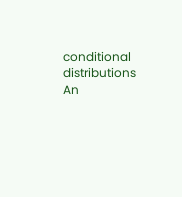conditional distributions An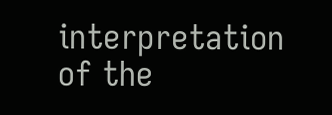interpretation of the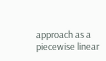approach as a piecewise linear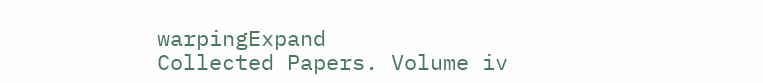warpingExpand
Collected Papers. Volume iv